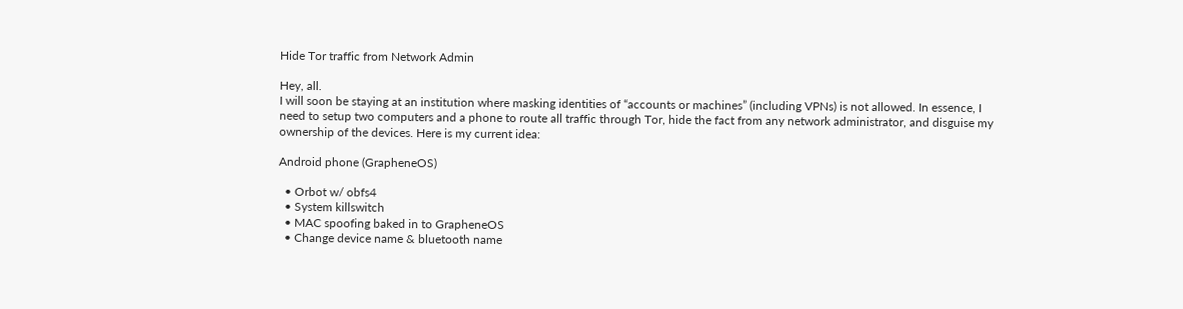Hide Tor traffic from Network Admin

Hey, all.
I will soon be staying at an institution where masking identities of “accounts or machines” (including VPNs) is not allowed. In essence, I need to setup two computers and a phone to route all traffic through Tor, hide the fact from any network administrator, and disguise my ownership of the devices. Here is my current idea:

Android phone (GrapheneOS)

  • Orbot w/ obfs4
  • System killswitch
  • MAC spoofing baked in to GrapheneOS
  • Change device name & bluetooth name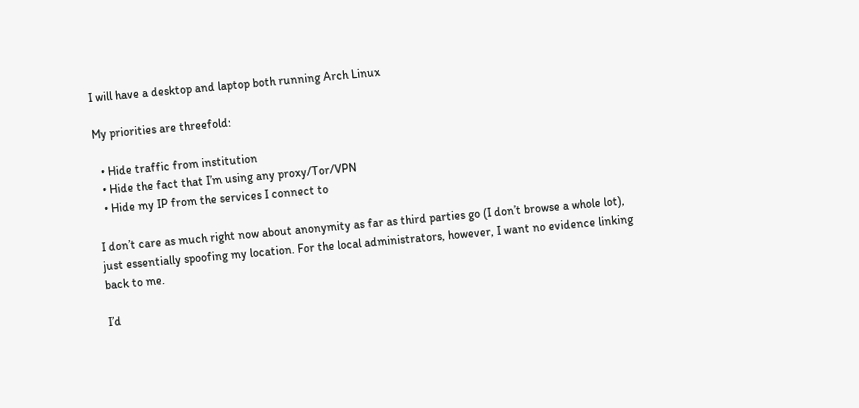I will have a desktop and laptop both running Arch Linux

My priorities are threefold:

  • Hide traffic from institution
  • Hide the fact that I’m using any proxy/Tor/VPN
  • Hide my IP from the services I connect to

I don’t care as much right now about anonymity as far as third parties go (I don’t browse a whole lot), just essentially spoofing my location. For the local administrators, however, I want no evidence linking back to me.

I’d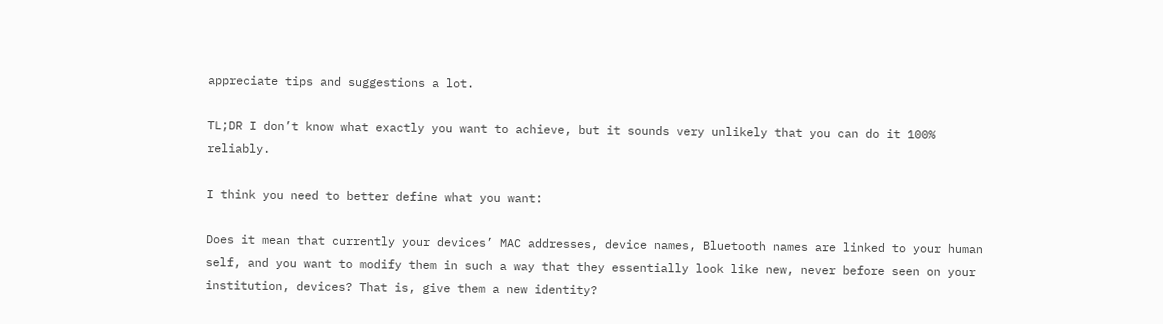appreciate tips and suggestions a lot.

TL;DR I don’t know what exactly you want to achieve, but it sounds very unlikely that you can do it 100% reliably.

I think you need to better define what you want:

Does it mean that currently your devices’ MAC addresses, device names, Bluetooth names are linked to your human self, and you want to modify them in such a way that they essentially look like new, never before seen on your institution, devices? That is, give them a new identity?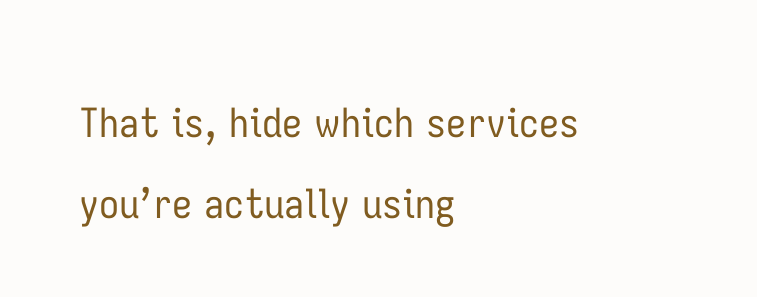That is, hide which services you’re actually using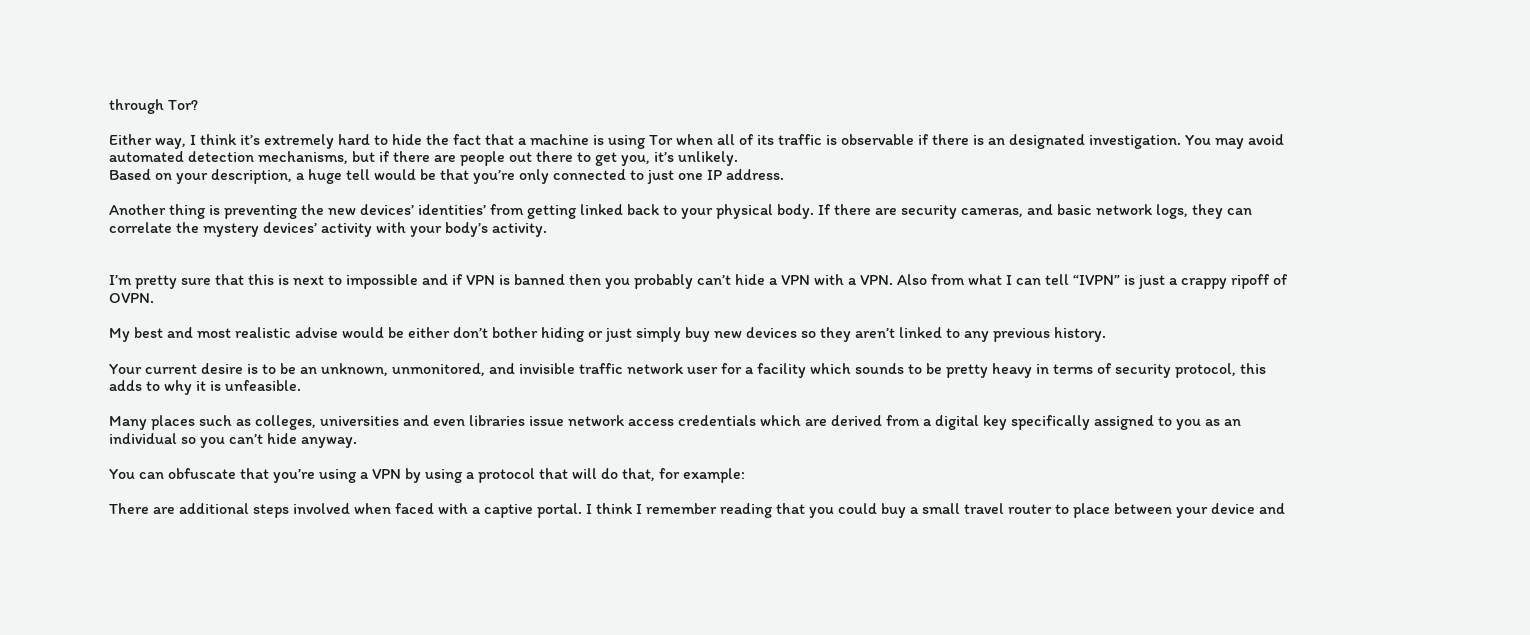through Tor?

Either way, I think it’s extremely hard to hide the fact that a machine is using Tor when all of its traffic is observable if there is an designated investigation. You may avoid automated detection mechanisms, but if there are people out there to get you, it’s unlikely.
Based on your description, a huge tell would be that you’re only connected to just one IP address.

Another thing is preventing the new devices’ identities’ from getting linked back to your physical body. If there are security cameras, and basic network logs, they can correlate the mystery devices’ activity with your body’s activity.


I’m pretty sure that this is next to impossible and if VPN is banned then you probably can’t hide a VPN with a VPN. Also from what I can tell “IVPN” is just a crappy ripoff of OVPN.

My best and most realistic advise would be either don’t bother hiding or just simply buy new devices so they aren’t linked to any previous history.

Your current desire is to be an unknown, unmonitored, and invisible traffic network user for a facility which sounds to be pretty heavy in terms of security protocol, this adds to why it is unfeasible.

Many places such as colleges, universities and even libraries issue network access credentials which are derived from a digital key specifically assigned to you as an individual so you can’t hide anyway.

You can obfuscate that you’re using a VPN by using a protocol that will do that, for example:

There are additional steps involved when faced with a captive portal. I think I remember reading that you could buy a small travel router to place between your device and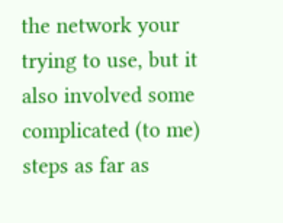the network your trying to use, but it also involved some complicated (to me) steps as far as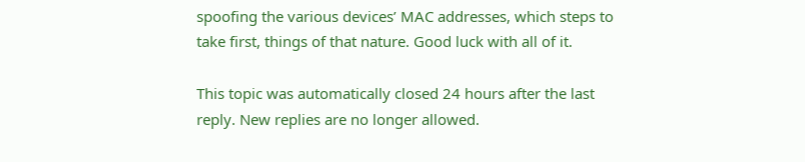spoofing the various devices’ MAC addresses, which steps to take first, things of that nature. Good luck with all of it.

This topic was automatically closed 24 hours after the last reply. New replies are no longer allowed.